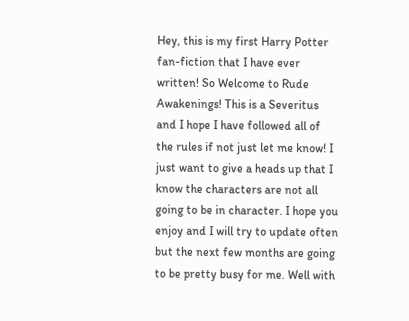Hey, this is my first Harry Potter fan-fiction that I have ever written! So Welcome to Rude Awakenings! This is a Severitus and I hope I have followed all of the rules if not just let me know! I just want to give a heads up that I know the characters are not all going to be in character. I hope you enjoy and I will try to update often but the next few months are going to be pretty busy for me. Well with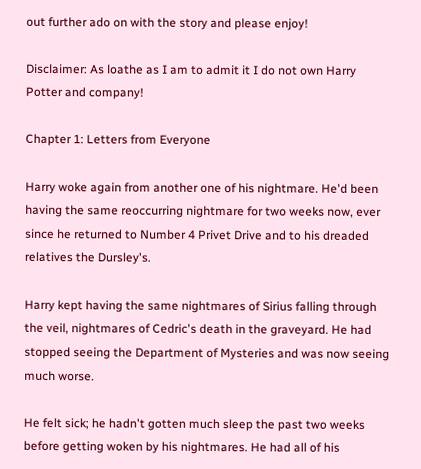out further ado on with the story and please enjoy!

Disclaimer: As loathe as I am to admit it I do not own Harry Potter and company!

Chapter 1: Letters from Everyone

Harry woke again from another one of his nightmare. He'd been having the same reoccurring nightmare for two weeks now, ever since he returned to Number 4 Privet Drive and to his dreaded relatives the Dursley's.

Harry kept having the same nightmares of Sirius falling through the veil, nightmares of Cedric's death in the graveyard. He had stopped seeing the Department of Mysteries and was now seeing much worse.

He felt sick; he hadn't gotten much sleep the past two weeks before getting woken by his nightmares. He had all of his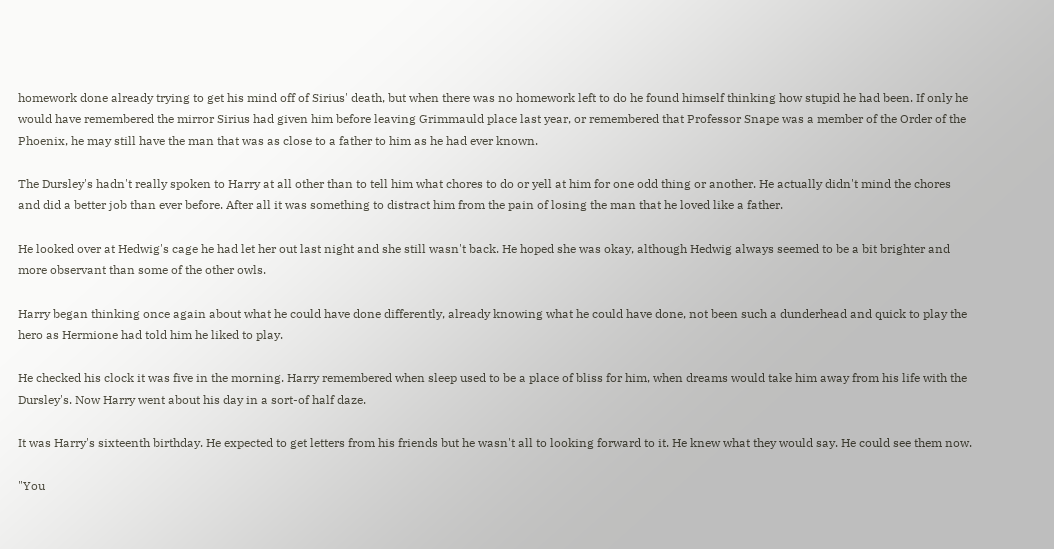homework done already trying to get his mind off of Sirius' death, but when there was no homework left to do he found himself thinking how stupid he had been. If only he would have remembered the mirror Sirius had given him before leaving Grimmauld place last year, or remembered that Professor Snape was a member of the Order of the Phoenix, he may still have the man that was as close to a father to him as he had ever known.

The Dursley's hadn't really spoken to Harry at all other than to tell him what chores to do or yell at him for one odd thing or another. He actually didn't mind the chores and did a better job than ever before. After all it was something to distract him from the pain of losing the man that he loved like a father.

He looked over at Hedwig's cage he had let her out last night and she still wasn't back. He hoped she was okay, although Hedwig always seemed to be a bit brighter and more observant than some of the other owls.

Harry began thinking once again about what he could have done differently, already knowing what he could have done, not been such a dunderhead and quick to play the hero as Hermione had told him he liked to play.

He checked his clock it was five in the morning. Harry remembered when sleep used to be a place of bliss for him, when dreams would take him away from his life with the Dursley's. Now Harry went about his day in a sort-of half daze.

It was Harry's sixteenth birthday. He expected to get letters from his friends but he wasn't all to looking forward to it. He knew what they would say. He could see them now.

"You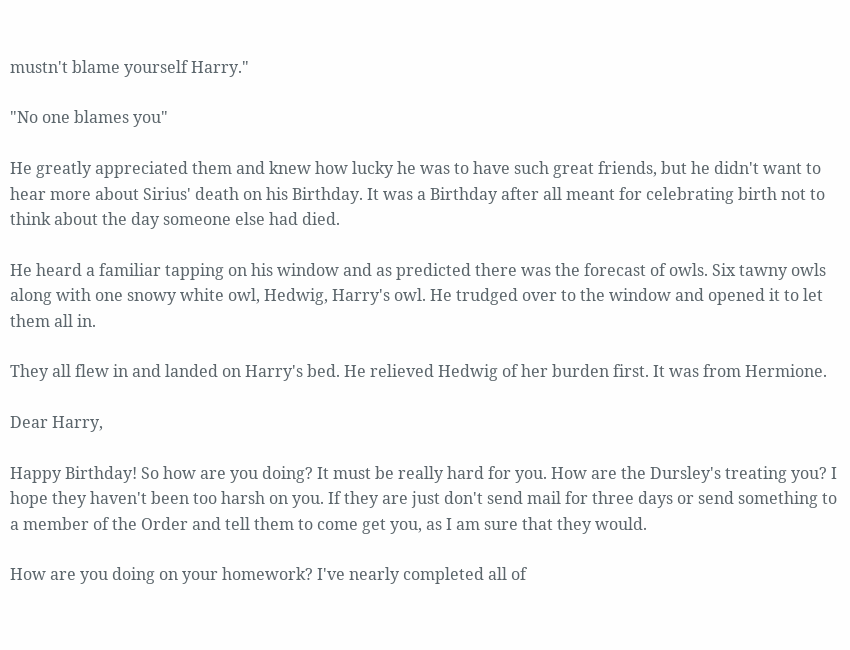mustn't blame yourself Harry."

"No one blames you"

He greatly appreciated them and knew how lucky he was to have such great friends, but he didn't want to hear more about Sirius' death on his Birthday. It was a Birthday after all meant for celebrating birth not to think about the day someone else had died.

He heard a familiar tapping on his window and as predicted there was the forecast of owls. Six tawny owls along with one snowy white owl, Hedwig, Harry's owl. He trudged over to the window and opened it to let them all in.

They all flew in and landed on Harry's bed. He relieved Hedwig of her burden first. It was from Hermione.

Dear Harry,

Happy Birthday! So how are you doing? It must be really hard for you. How are the Dursley's treating you? I hope they haven't been too harsh on you. If they are just don't send mail for three days or send something to a member of the Order and tell them to come get you, as I am sure that they would.

How are you doing on your homework? I've nearly completed all of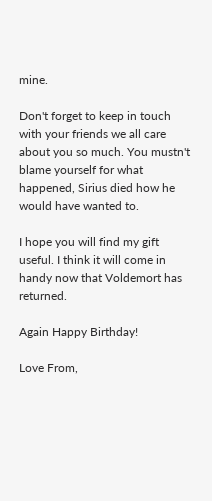mine.

Don't forget to keep in touch with your friends we all care about you so much. You mustn't blame yourself for what happened, Sirius died how he would have wanted to.

I hope you will find my gift useful. I think it will come in handy now that Voldemort has returned.

Again Happy Birthday!

Love From,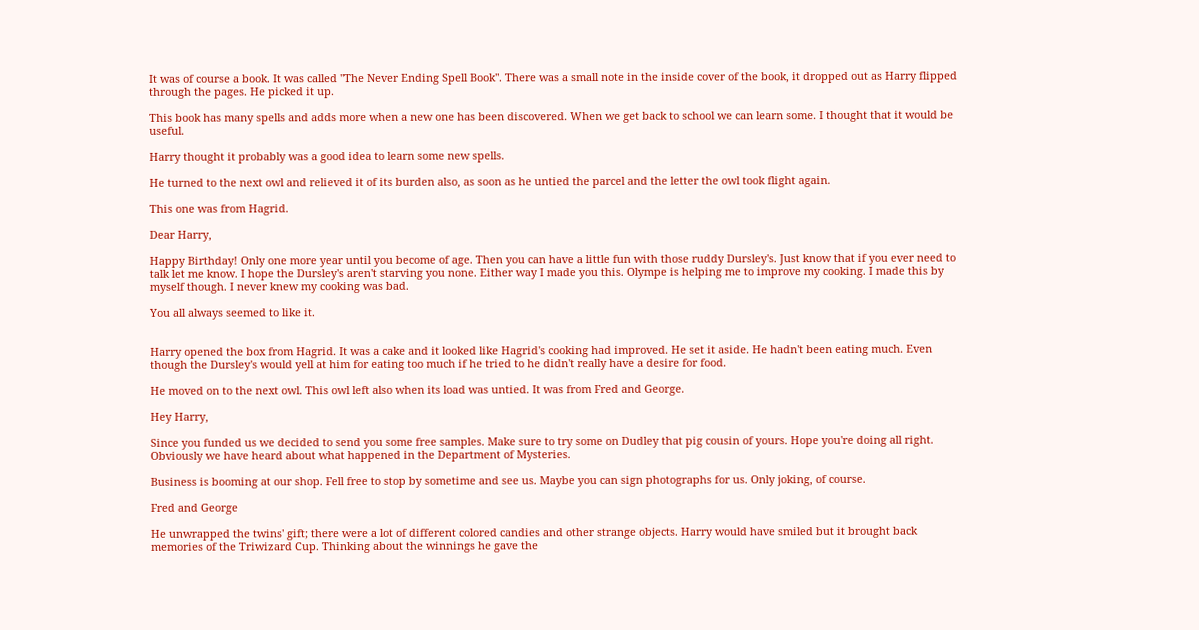It was of course a book. It was called "The Never Ending Spell Book". There was a small note in the inside cover of the book, it dropped out as Harry flipped through the pages. He picked it up.

This book has many spells and adds more when a new one has been discovered. When we get back to school we can learn some. I thought that it would be useful.

Harry thought it probably was a good idea to learn some new spells.

He turned to the next owl and relieved it of its burden also, as soon as he untied the parcel and the letter the owl took flight again.

This one was from Hagrid.

Dear Harry,

Happy Birthday! Only one more year until you become of age. Then you can have a little fun with those ruddy Dursley's. Just know that if you ever need to talk let me know. I hope the Dursley's aren't starving you none. Either way I made you this. Olympe is helping me to improve my cooking. I made this by myself though. I never knew my cooking was bad.

You all always seemed to like it.


Harry opened the box from Hagrid. It was a cake and it looked like Hagrid's cooking had improved. He set it aside. He hadn't been eating much. Even though the Dursley's would yell at him for eating too much if he tried to he didn't really have a desire for food.

He moved on to the next owl. This owl left also when its load was untied. It was from Fred and George.

Hey Harry,

Since you funded us we decided to send you some free samples. Make sure to try some on Dudley that pig cousin of yours. Hope you're doing all right. Obviously we have heard about what happened in the Department of Mysteries.

Business is booming at our shop. Fell free to stop by sometime and see us. Maybe you can sign photographs for us. Only joking, of course.

Fred and George

He unwrapped the twins' gift; there were a lot of different colored candies and other strange objects. Harry would have smiled but it brought back memories of the Triwizard Cup. Thinking about the winnings he gave the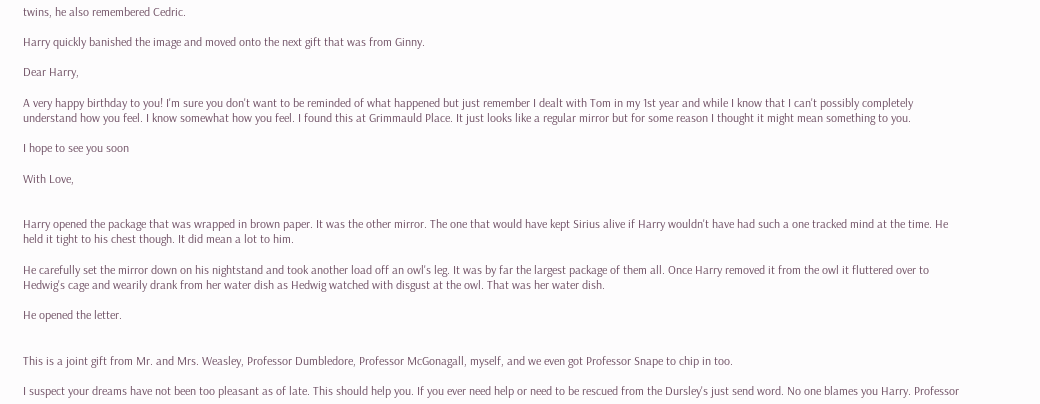twins, he also remembered Cedric.

Harry quickly banished the image and moved onto the next gift that was from Ginny.

Dear Harry,

A very happy birthday to you! I'm sure you don't want to be reminded of what happened but just remember I dealt with Tom in my 1st year and while I know that I can't possibly completely understand how you feel. I know somewhat how you feel. I found this at Grimmauld Place. It just looks like a regular mirror but for some reason I thought it might mean something to you.

I hope to see you soon

With Love,


Harry opened the package that was wrapped in brown paper. It was the other mirror. The one that would have kept Sirius alive if Harry wouldn't have had such a one tracked mind at the time. He held it tight to his chest though. It did mean a lot to him.

He carefully set the mirror down on his nightstand and took another load off an owl's leg. It was by far the largest package of them all. Once Harry removed it from the owl it fluttered over to Hedwig's cage and wearily drank from her water dish as Hedwig watched with disgust at the owl. That was her water dish.

He opened the letter.


This is a joint gift from Mr. and Mrs. Weasley, Professor Dumbledore, Professor McGonagall, myself, and we even got Professor Snape to chip in too.

I suspect your dreams have not been too pleasant as of late. This should help you. If you ever need help or need to be rescued from the Dursley's just send word. No one blames you Harry. Professor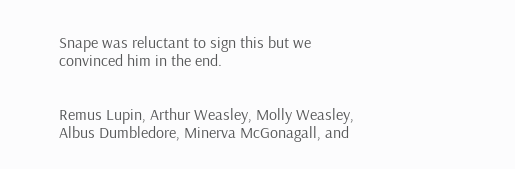Snape was reluctant to sign this but we convinced him in the end.


Remus Lupin, Arthur Weasley, Molly Weasley, Albus Dumbledore, Minerva McGonagall, and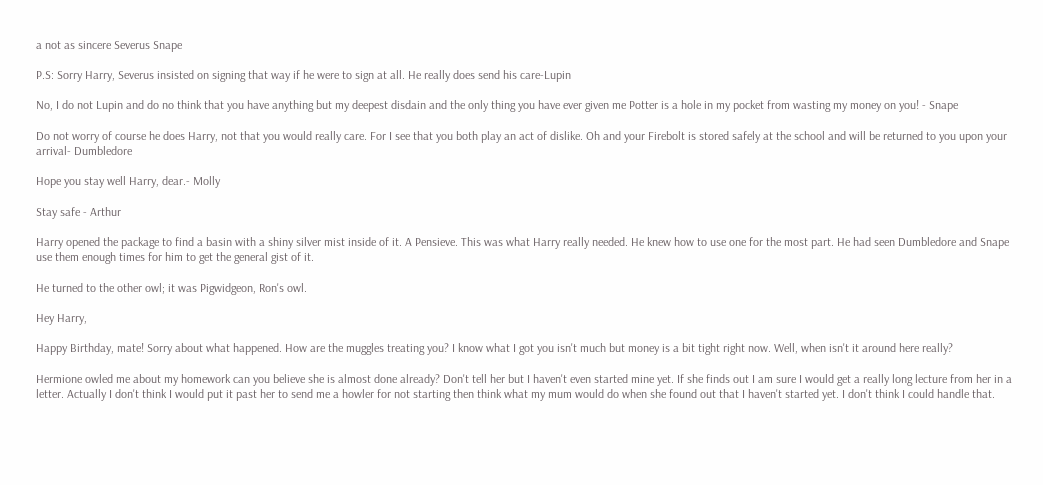a not as sincere Severus Snape

P.S: Sorry Harry, Severus insisted on signing that way if he were to sign at all. He really does send his care-Lupin

No, I do not Lupin and do no think that you have anything but my deepest disdain and the only thing you have ever given me Potter is a hole in my pocket from wasting my money on you! - Snape

Do not worry of course he does Harry, not that you would really care. For I see that you both play an act of dislike. Oh and your Firebolt is stored safely at the school and will be returned to you upon your arrival- Dumbledore

Hope you stay well Harry, dear.- Molly

Stay safe - Arthur

Harry opened the package to find a basin with a shiny silver mist inside of it. A Pensieve. This was what Harry really needed. He knew how to use one for the most part. He had seen Dumbledore and Snape use them enough times for him to get the general gist of it.

He turned to the other owl; it was Pigwidgeon, Ron's owl.

Hey Harry,

Happy Birthday, mate! Sorry about what happened. How are the muggles treating you? I know what I got you isn't much but money is a bit tight right now. Well, when isn't it around here really?

Hermione owled me about my homework can you believe she is almost done already? Don't tell her but I haven't even started mine yet. If she finds out I am sure I would get a really long lecture from her in a letter. Actually I don't think I would put it past her to send me a howler for not starting then think what my mum would do when she found out that I haven't started yet. I don't think I could handle that.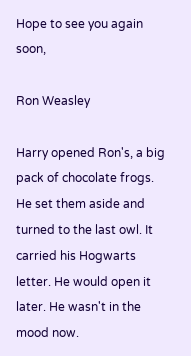Hope to see you again soon,

Ron Weasley

Harry opened Ron's, a big pack of chocolate frogs. He set them aside and turned to the last owl. It carried his Hogwarts letter. He would open it later. He wasn't in the mood now.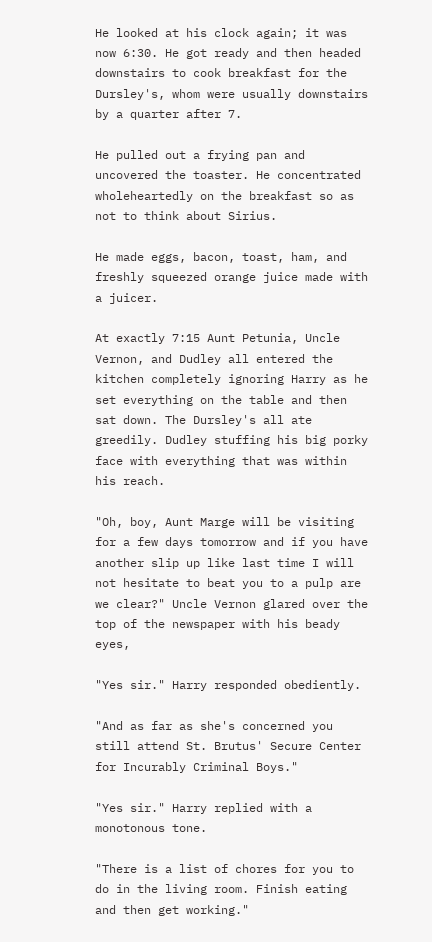He looked at his clock again; it was now 6:30. He got ready and then headed downstairs to cook breakfast for the Dursley's, whom were usually downstairs by a quarter after 7.

He pulled out a frying pan and uncovered the toaster. He concentrated wholeheartedly on the breakfast so as not to think about Sirius.

He made eggs, bacon, toast, ham, and freshly squeezed orange juice made with a juicer.

At exactly 7:15 Aunt Petunia, Uncle Vernon, and Dudley all entered the kitchen completely ignoring Harry as he set everything on the table and then sat down. The Dursley's all ate greedily. Dudley stuffing his big porky face with everything that was within his reach.

"Oh, boy, Aunt Marge will be visiting for a few days tomorrow and if you have another slip up like last time I will not hesitate to beat you to a pulp are we clear?" Uncle Vernon glared over the top of the newspaper with his beady eyes,

"Yes sir." Harry responded obediently.

"And as far as she's concerned you still attend St. Brutus' Secure Center for Incurably Criminal Boys."

"Yes sir." Harry replied with a monotonous tone.

"There is a list of chores for you to do in the living room. Finish eating and then get working."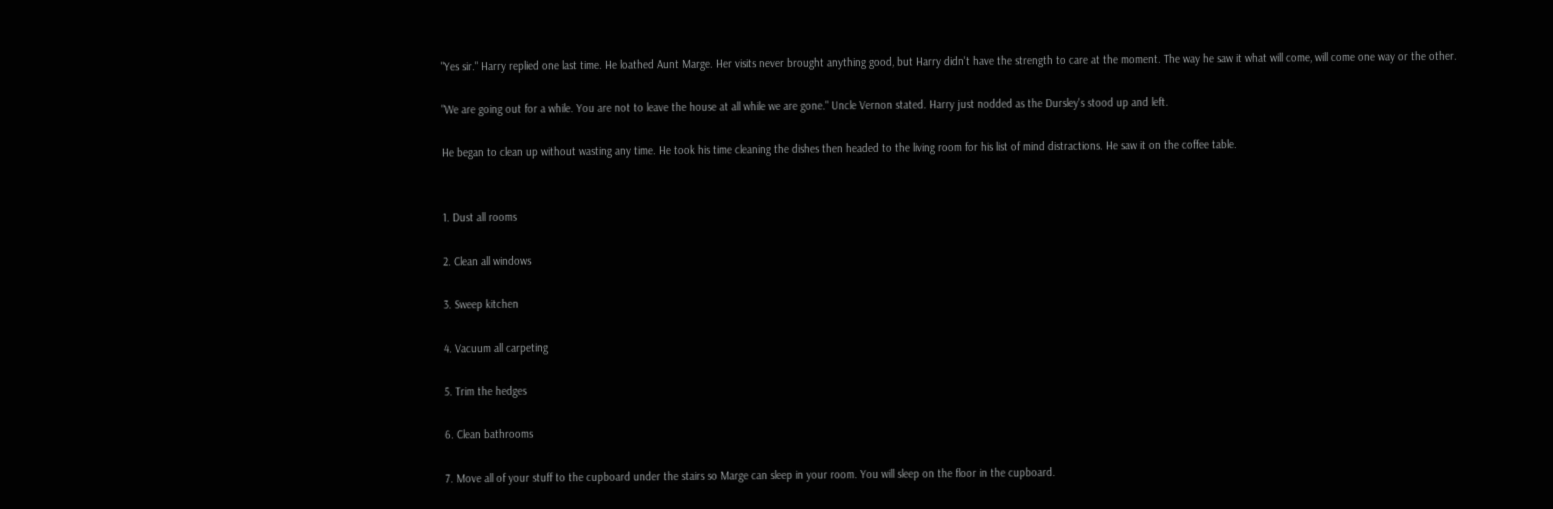"Yes sir." Harry replied one last time. He loathed Aunt Marge. Her visits never brought anything good, but Harry didn't have the strength to care at the moment. The way he saw it what will come, will come one way or the other.

"We are going out for a while. You are not to leave the house at all while we are gone." Uncle Vernon stated. Harry just nodded as the Dursley's stood up and left.

He began to clean up without wasting any time. He took his time cleaning the dishes then headed to the living room for his list of mind distractions. He saw it on the coffee table.


1. Dust all rooms

2. Clean all windows

3. Sweep kitchen

4. Vacuum all carpeting

5. Trim the hedges

6. Clean bathrooms

7. Move all of your stuff to the cupboard under the stairs so Marge can sleep in your room. You will sleep on the floor in the cupboard.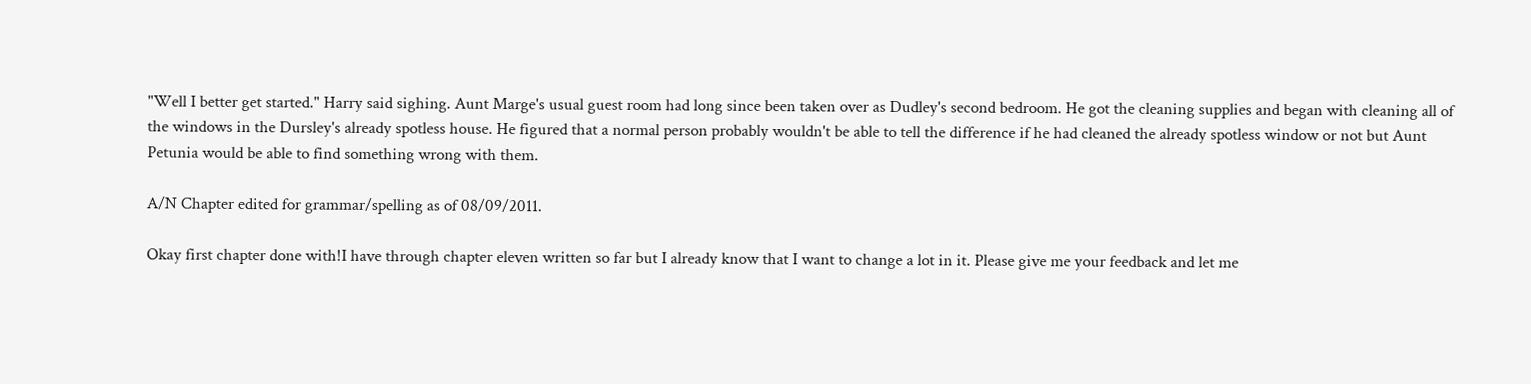"Well I better get started." Harry said sighing. Aunt Marge's usual guest room had long since been taken over as Dudley's second bedroom. He got the cleaning supplies and began with cleaning all of the windows in the Dursley's already spotless house. He figured that a normal person probably wouldn't be able to tell the difference if he had cleaned the already spotless window or not but Aunt Petunia would be able to find something wrong with them.

A/N Chapter edited for grammar/spelling as of 08/09/2011.

Okay first chapter done with!I have through chapter eleven written so far but I already know that I want to change a lot in it. Please give me your feedback and let me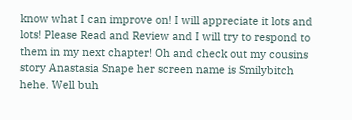know what I can improve on! I will appreciate it lots and lots! Please Read and Review and I will try to respond to them in my next chapter! Oh and check out my cousins story Anastasia Snape her screen name is Smilybitch hehe. Well buh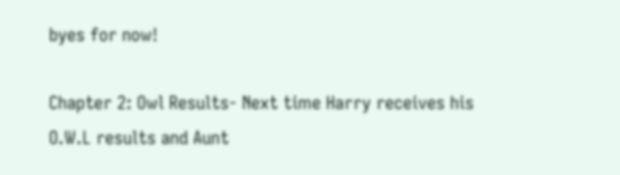byes for now!

Chapter 2: Owl Results- Next time Harry receives his O.W.L results and Aunt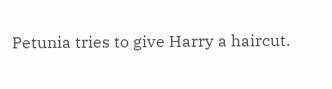Petunia tries to give Harry a haircut.